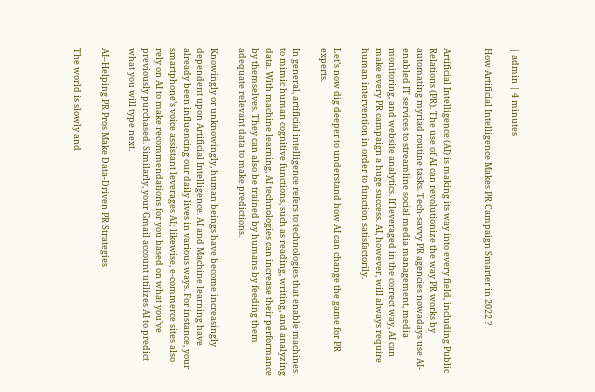| admin | 4 minutes

How Artificial Intelligence Makes PR Campaign Smarter in 2022 ?


Artificial Intelligence (AI) is making its way into every field, including Public Relations (PR). The use of AI can revolutionize the way PR works by automating myriad routine tasks. Tech-savvy PR agencies nowadays use AI-enabled IT services to streamline social media management, media monitoring, and website analytics. If leveraged in the correct way, AI can make every PR campaign a huge success. AI, however, will always require human intervention in order to function satisfactorily.

Let’s now dig deeper to understand how AI can change the game for PR experts.

In general, artificial intelligence refers to technologies that enable machines to mimic human cognitive functions, such as reading, writing, and analyzing data. With machine learning, AI technologies can increase their performance by themselves. They can also be trained by humans by feeding them adequate relevant data to make predictions.

Knowingly or unknowingly, human beings have become increasingly dependent upon Artificial Intelligence. AI and Machine learning have already been influencing our daily lives in various ways. For instance, your smartphone’s voice assistant leverages AI; likewise, e-commerce sites also rely on AI to make recommendations for you based on what you’ve previously purchased. Similarly, your Gmail account utilizes AI to predict what you will type next.

AI–Helping PR Pros Make Data-Driven PR Strategies

The world is slowly and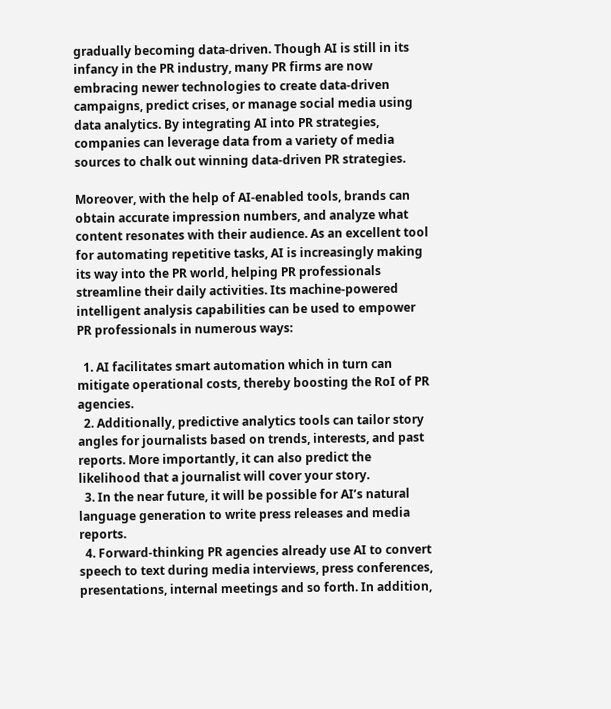gradually becoming data-driven. Though AI is still in its infancy in the PR industry, many PR firms are now embracing newer technologies to create data-driven campaigns, predict crises, or manage social media using data analytics. By integrating AI into PR strategies, companies can leverage data from a variety of media sources to chalk out winning data-driven PR strategies.

Moreover, with the help of AI-enabled tools, brands can obtain accurate impression numbers, and analyze what content resonates with their audience. As an excellent tool for automating repetitive tasks, AI is increasingly making its way into the PR world, helping PR professionals streamline their daily activities. Its machine-powered intelligent analysis capabilities can be used to empower PR professionals in numerous ways:

  1. AI facilitates smart automation which in turn can mitigate operational costs, thereby boosting the RoI of PR agencies.
  2. Additionally, predictive analytics tools can tailor story angles for journalists based on trends, interests, and past reports. More importantly, it can also predict the likelihood that a journalist will cover your story.
  3. In the near future, it will be possible for AI’s natural language generation to write press releases and media reports.
  4. Forward-thinking PR agencies already use AI to convert speech to text during media interviews, press conferences, presentations, internal meetings and so forth. In addition,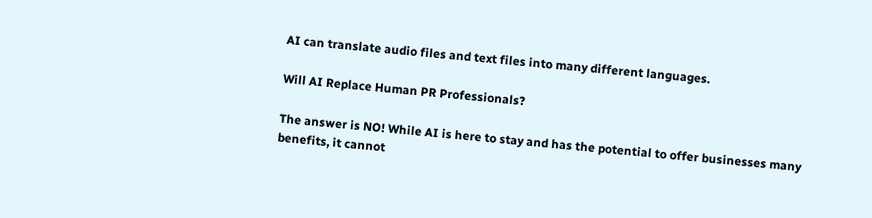AI can translate audio files and text files into many different languages.

Will AI Replace Human PR Professionals?

The answer is NO! While AI is here to stay and has the potential to offer businesses many benefits, it cannot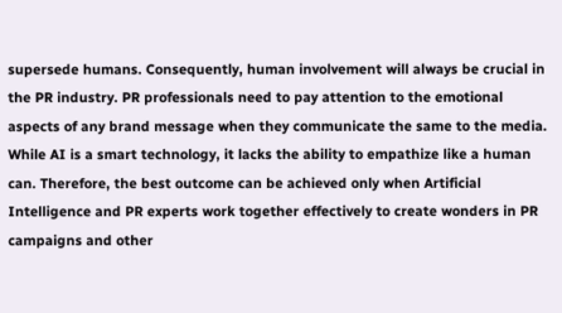supersede humans. Consequently, human involvement will always be crucial in the PR industry. PR professionals need to pay attention to the emotional aspects of any brand message when they communicate the same to the media. While AI is a smart technology, it lacks the ability to empathize like a human can. Therefore, the best outcome can be achieved only when Artificial Intelligence and PR experts work together effectively to create wonders in PR campaigns and other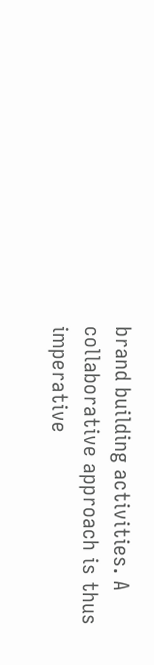brand building activities. A collaborative approach is thus imperative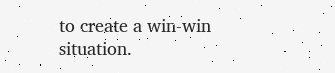to create a win-win situation.